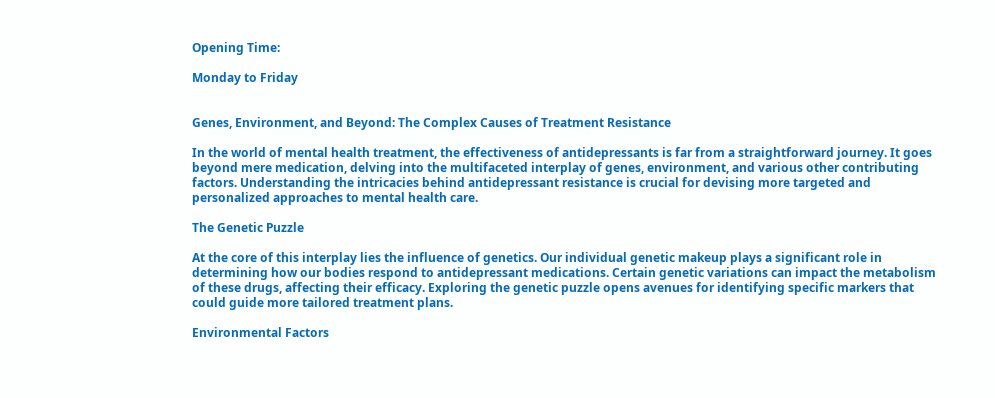Opening Time:

Monday to Friday


Genes, Environment, and Beyond: The Complex Causes of Treatment Resistance

In the world of mental health treatment, the effectiveness of antidepressants is far from a straightforward journey. It goes beyond mere medication, delving into the multifaceted interplay of genes, environment, and various other contributing factors. Understanding the intricacies behind antidepressant resistance is crucial for devising more targeted and personalized approaches to mental health care.

The Genetic Puzzle

At the core of this interplay lies the influence of genetics. Our individual genetic makeup plays a significant role in determining how our bodies respond to antidepressant medications. Certain genetic variations can impact the metabolism of these drugs, affecting their efficacy. Exploring the genetic puzzle opens avenues for identifying specific markers that could guide more tailored treatment plans.

Environmental Factors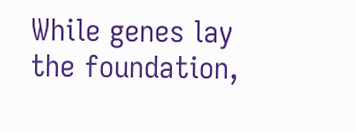While genes lay the foundation,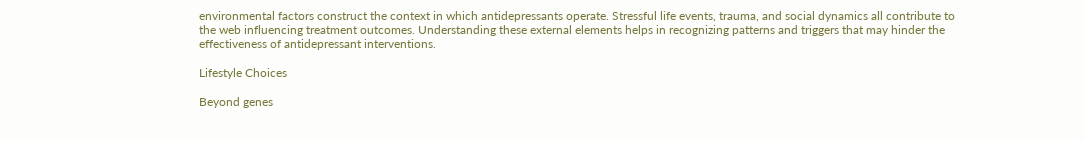environmental factors construct the context in which antidepressants operate. Stressful life events, trauma, and social dynamics all contribute to the web influencing treatment outcomes. Understanding these external elements helps in recognizing patterns and triggers that may hinder the effectiveness of antidepressant interventions.

Lifestyle Choices

Beyond genes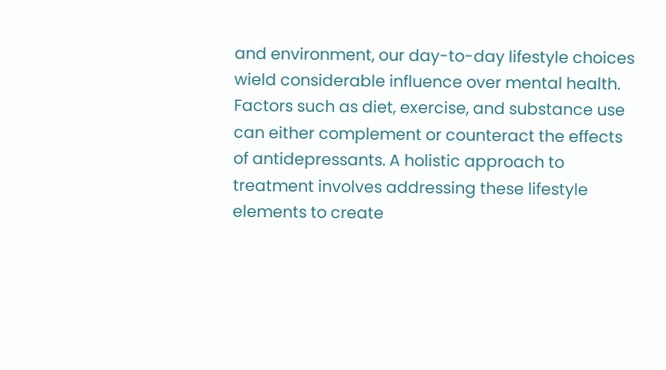and environment, our day-to-day lifestyle choices wield considerable influence over mental health. Factors such as diet, exercise, and substance use can either complement or counteract the effects of antidepressants. A holistic approach to treatment involves addressing these lifestyle elements to create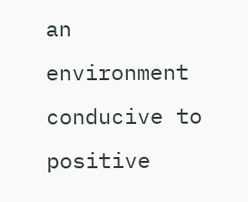an environment conducive to positive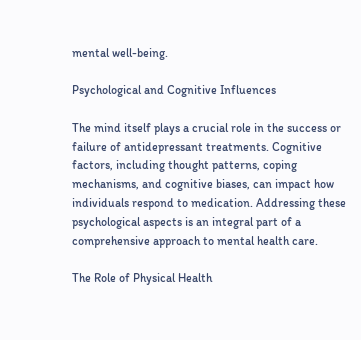mental well-being.

Psychological and Cognitive Influences

The mind itself plays a crucial role in the success or failure of antidepressant treatments. Cognitive factors, including thought patterns, coping mechanisms, and cognitive biases, can impact how individuals respond to medication. Addressing these psychological aspects is an integral part of a comprehensive approach to mental health care.

The Role of Physical Health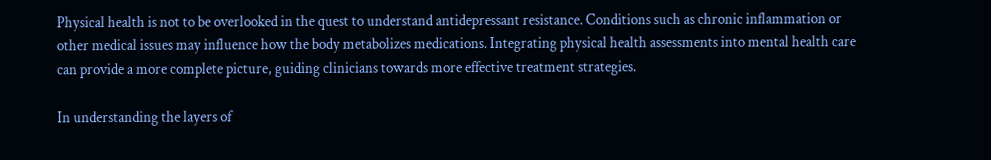Physical health is not to be overlooked in the quest to understand antidepressant resistance. Conditions such as chronic inflammation or other medical issues may influence how the body metabolizes medications. Integrating physical health assessments into mental health care can provide a more complete picture, guiding clinicians towards more effective treatment strategies.

In understanding the layers of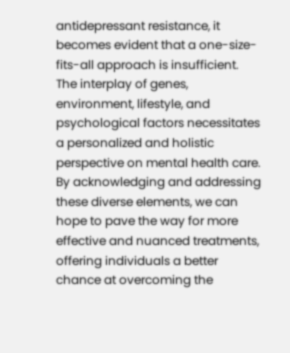antidepressant resistance, it becomes evident that a one-size-fits-all approach is insufficient. The interplay of genes, environment, lifestyle, and psychological factors necessitates a personalized and holistic perspective on mental health care. By acknowledging and addressing these diverse elements, we can hope to pave the way for more effective and nuanced treatments, offering individuals a better chance at overcoming the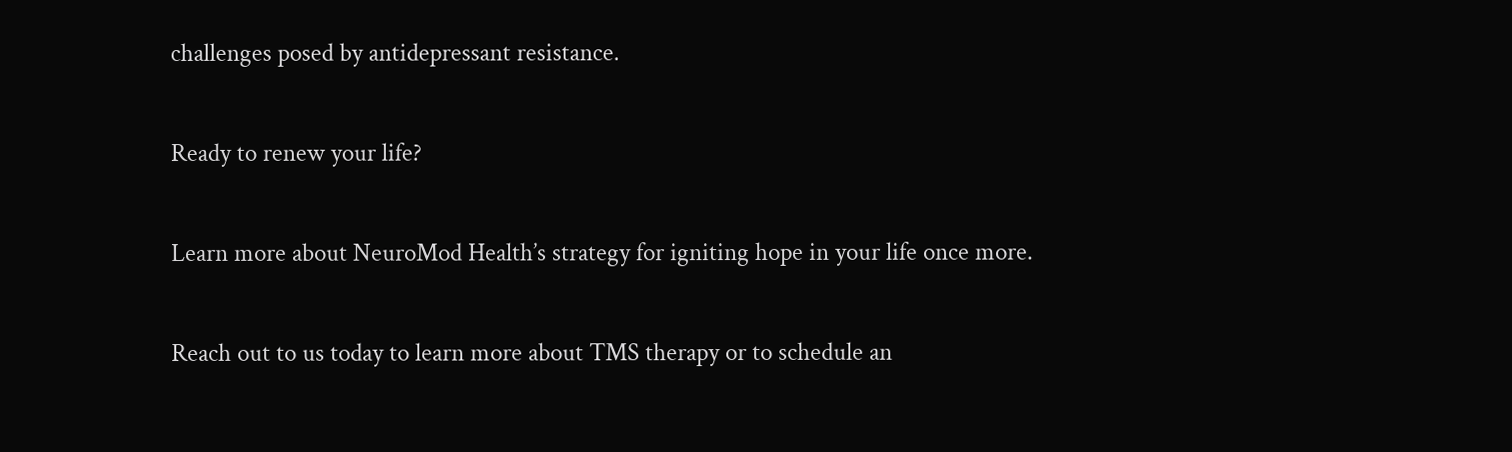challenges posed by antidepressant resistance.

Ready to renew your life?

Learn more about NeuroMod Health’s strategy for igniting hope in your life once more.

Reach out to us today to learn more about TMS therapy or to schedule an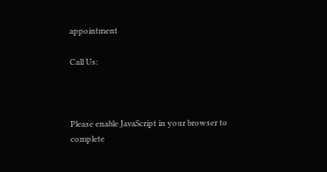appointment

Call Us:



Please enable JavaScript in your browser to complete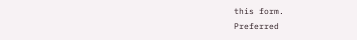this form.
Preferred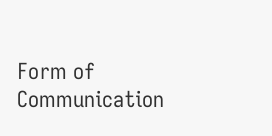Form of Communication